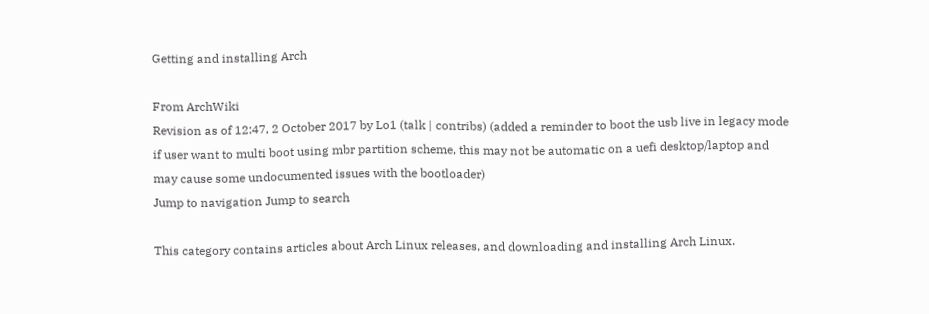Getting and installing Arch

From ArchWiki
Revision as of 12:47, 2 October 2017 by Lo1 (talk | contribs) (added a reminder to boot the usb live in legacy mode if user want to multi boot using mbr partition scheme, this may not be automatic on a uefi desktop/laptop and may cause some undocumented issues with the bootloader)
Jump to navigation Jump to search

This category contains articles about Arch Linux releases, and downloading and installing Arch Linux.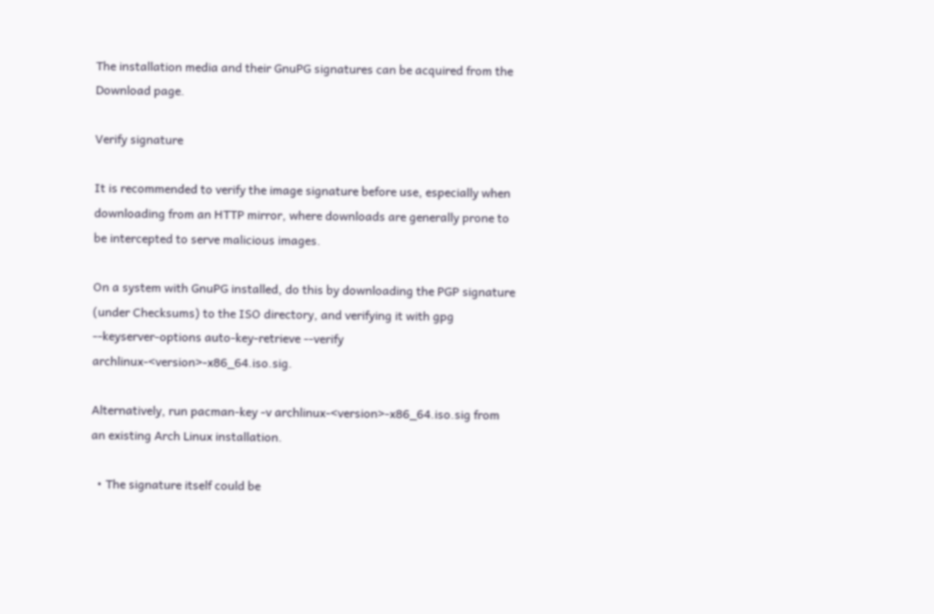The installation media and their GnuPG signatures can be acquired from the Download page.

Verify signature

It is recommended to verify the image signature before use, especially when downloading from an HTTP mirror, where downloads are generally prone to be intercepted to serve malicious images.

On a system with GnuPG installed, do this by downloading the PGP signature (under Checksums) to the ISO directory, and verifying it with gpg --keyserver-options auto-key-retrieve --verify archlinux-<version>-x86_64.iso.sig.

Alternatively, run pacman-key -v archlinux-<version>-x86_64.iso.sig from an existing Arch Linux installation.

  • The signature itself could be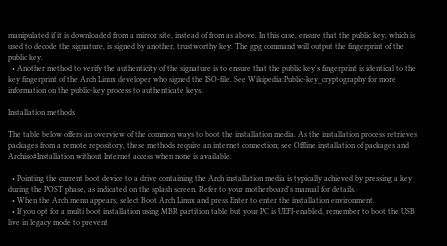manipulated if it is downloaded from a mirror site, instead of from as above. In this case, ensure that the public key, which is used to decode the signature, is signed by another, trustworthy key. The gpg command will output the fingerprint of the public key.
  • Another method to verify the authenticity of the signature is to ensure that the public key's fingerprint is identical to the key fingerprint of the Arch Linux developer who signed the ISO-file. See Wikipedia:Public-key_cryptography for more information on the public-key process to authenticate keys.

Installation methods

The table below offers an overview of the common ways to boot the installation media. As the installation process retrieves packages from a remote repository, these methods require an internet connection; see Offline installation of packages and Archiso#Installation without Internet access when none is available.

  • Pointing the current boot device to a drive containing the Arch installation media is typically achieved by pressing a key during the POST phase, as indicated on the splash screen. Refer to your motherboard's manual for details.
  • When the Arch menu appears, select Boot Arch Linux and press Enter to enter the installation environment.
  • If you opt for a multi boot installation using MBR partition table but your PC is UEFI-enabled, remember to boot the USB live in legacy mode to prevent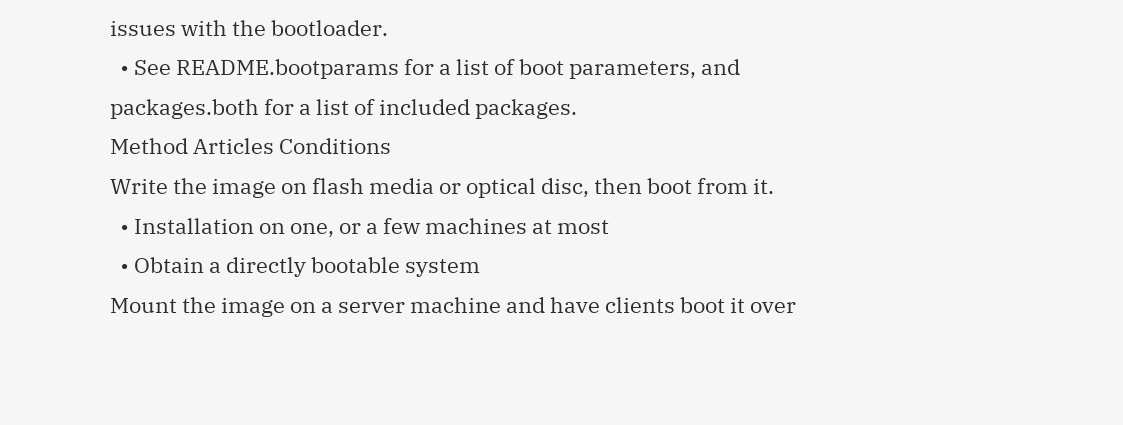issues with the bootloader.
  • See README.bootparams for a list of boot parameters, and packages.both for a list of included packages.
Method Articles Conditions
Write the image on flash media or optical disc, then boot from it.
  • Installation on one, or a few machines at most
  • Obtain a directly bootable system
Mount the image on a server machine and have clients boot it over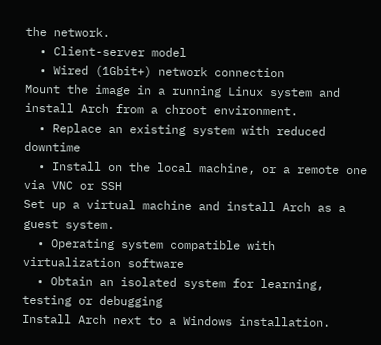the network.
  • Client-server model
  • Wired (1Gbit+) network connection
Mount the image in a running Linux system and install Arch from a chroot environment.
  • Replace an existing system with reduced downtime
  • Install on the local machine, or a remote one via VNC or SSH
Set up a virtual machine and install Arch as a guest system.
  • Operating system compatible with virtualization software
  • Obtain an isolated system for learning, testing or debugging
Install Arch next to a Windows installation.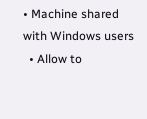• Machine shared with Windows users
  • Allow to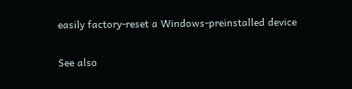easily factory-reset a Windows-preinstalled device

See also